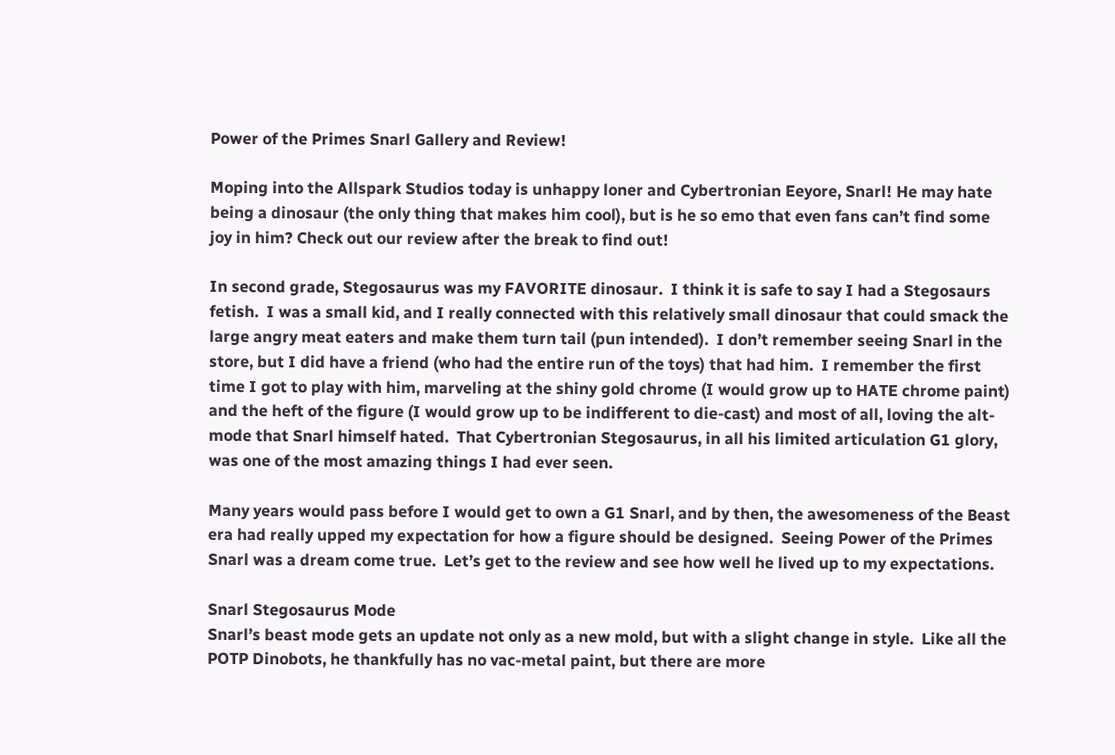Power of the Primes Snarl Gallery and Review!

Moping into the Allspark Studios today is unhappy loner and Cybertronian Eeyore, Snarl! He may hate being a dinosaur (the only thing that makes him cool), but is he so emo that even fans can’t find some joy in him? Check out our review after the break to find out!

In second grade, Stegosaurus was my FAVORITE dinosaur.  I think it is safe to say I had a Stegosaurs fetish.  I was a small kid, and I really connected with this relatively small dinosaur that could smack the large angry meat eaters and make them turn tail (pun intended).  I don’t remember seeing Snarl in the store, but I did have a friend (who had the entire run of the toys) that had him.  I remember the first time I got to play with him, marveling at the shiny gold chrome (I would grow up to HATE chrome paint) and the heft of the figure (I would grow up to be indifferent to die-cast) and most of all, loving the alt-mode that Snarl himself hated.  That Cybertronian Stegosaurus, in all his limited articulation G1 glory, was one of the most amazing things I had ever seen.

Many years would pass before I would get to own a G1 Snarl, and by then, the awesomeness of the Beast era had really upped my expectation for how a figure should be designed.  Seeing Power of the Primes Snarl was a dream come true.  Let’s get to the review and see how well he lived up to my expectations.

Snarl Stegosaurus Mode
Snarl’s beast mode gets an update not only as a new mold, but with a slight change in style.  Like all the POTP Dinobots, he thankfully has no vac-metal paint, but there are more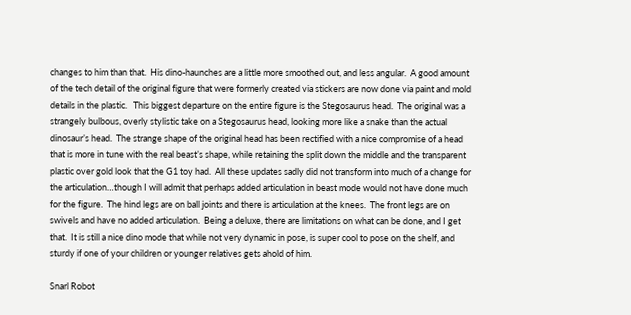changes to him than that.  His dino-haunches are a little more smoothed out, and less angular.  A good amount of the tech detail of the original figure that were formerly created via stickers are now done via paint and mold details in the plastic.   This biggest departure on the entire figure is the Stegosaurus head.  The original was a strangely bulbous, overly stylistic take on a Stegosaurus head, looking more like a snake than the actual dinosaur’s head.  The strange shape of the original head has been rectified with a nice compromise of a head that is more in tune with the real beast’s shape, while retaining the split down the middle and the transparent plastic over gold look that the G1 toy had.  All these updates sadly did not transform into much of a change for the articulation…though I will admit that perhaps added articulation in beast mode would not have done much for the figure.  The hind legs are on ball joints and there is articulation at the knees.  The front legs are on swivels and have no added articulation.  Being a deluxe, there are limitations on what can be done, and I get that.  It is still a nice dino mode that while not very dynamic in pose, is super cool to pose on the shelf, and sturdy if one of your children or younger relatives gets ahold of him.

Snarl Robot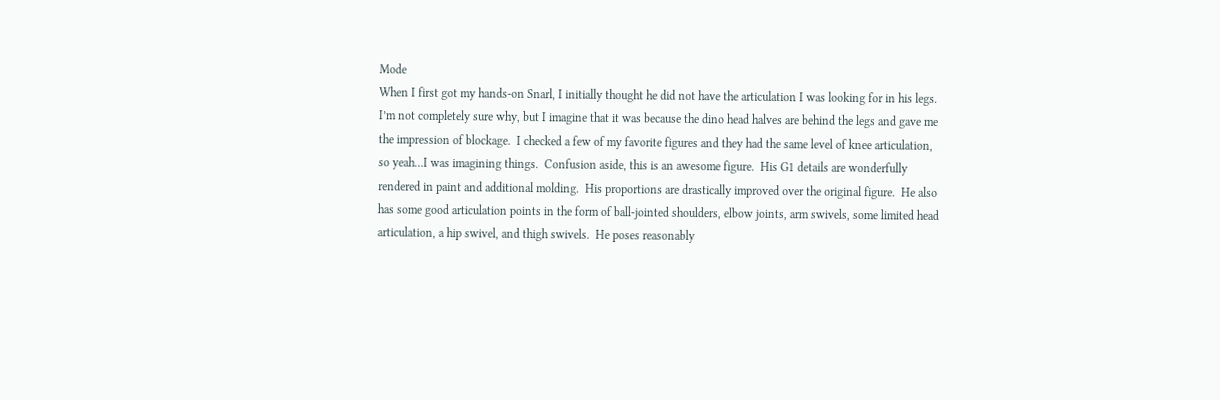Mode
When I first got my hands-on Snarl, I initially thought he did not have the articulation I was looking for in his legs.  I’m not completely sure why, but I imagine that it was because the dino head halves are behind the legs and gave me the impression of blockage.  I checked a few of my favorite figures and they had the same level of knee articulation, so yeah…I was imagining things.  Confusion aside, this is an awesome figure.  His G1 details are wonderfully rendered in paint and additional molding.  His proportions are drastically improved over the original figure.  He also has some good articulation points in the form of ball-jointed shoulders, elbow joints, arm swivels, some limited head articulation, a hip swivel, and thigh swivels.  He poses reasonably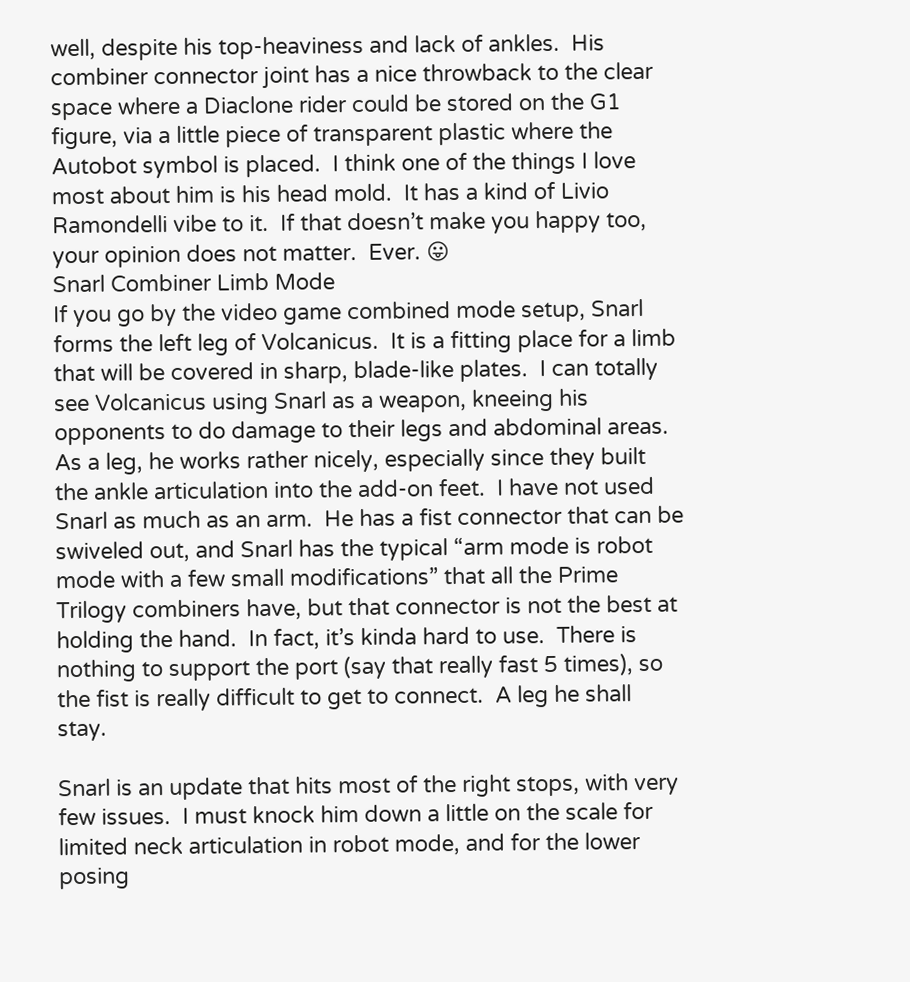well, despite his top-heaviness and lack of ankles.  His combiner connector joint has a nice throwback to the clear space where a Diaclone rider could be stored on the G1 figure, via a little piece of transparent plastic where the Autobot symbol is placed.  I think one of the things I love most about him is his head mold.  It has a kind of Livio Ramondelli vibe to it.  If that doesn’t make you happy too, your opinion does not matter.  Ever. 😛
Snarl Combiner Limb Mode
If you go by the video game combined mode setup, Snarl forms the left leg of Volcanicus.  It is a fitting place for a limb that will be covered in sharp, blade-like plates.  I can totally see Volcanicus using Snarl as a weapon, kneeing his opponents to do damage to their legs and abdominal areas.  As a leg, he works rather nicely, especially since they built the ankle articulation into the add-on feet.  I have not used Snarl as much as an arm.  He has a fist connector that can be swiveled out, and Snarl has the typical “arm mode is robot mode with a few small modifications” that all the Prime Trilogy combiners have, but that connector is not the best at holding the hand.  In fact, it’s kinda hard to use.  There is nothing to support the port (say that really fast 5 times), so the fist is really difficult to get to connect.  A leg he shall stay.

Snarl is an update that hits most of the right stops, with very few issues.  I must knock him down a little on the scale for limited neck articulation in robot mode, and for the lower posing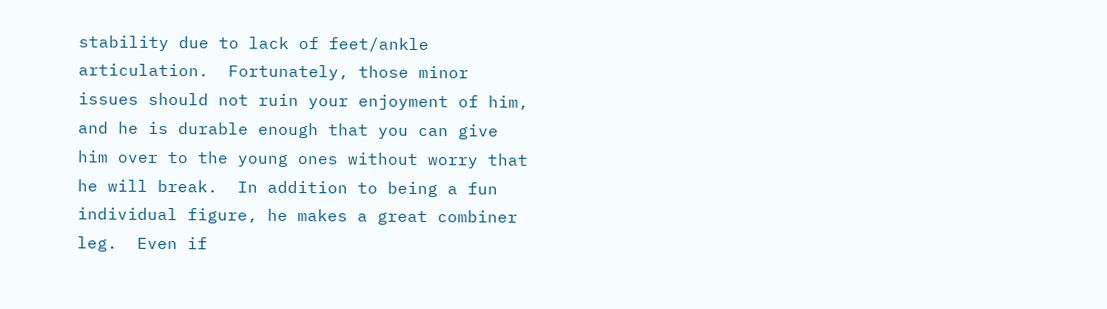stability due to lack of feet/ankle articulation.  Fortunately, those minor issues should not ruin your enjoyment of him, and he is durable enough that you can give him over to the young ones without worry that he will break.  In addition to being a fun individual figure, he makes a great combiner leg.  Even if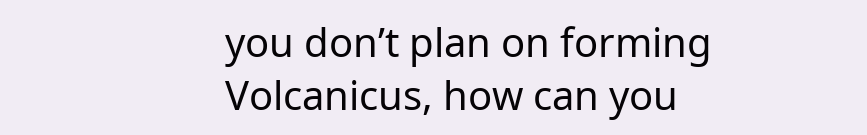you don’t plan on forming Volcanicus, how can you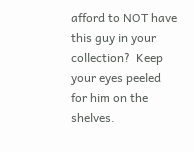afford to NOT have this guy in your collection?  Keep your eyes peeled for him on the shelves.